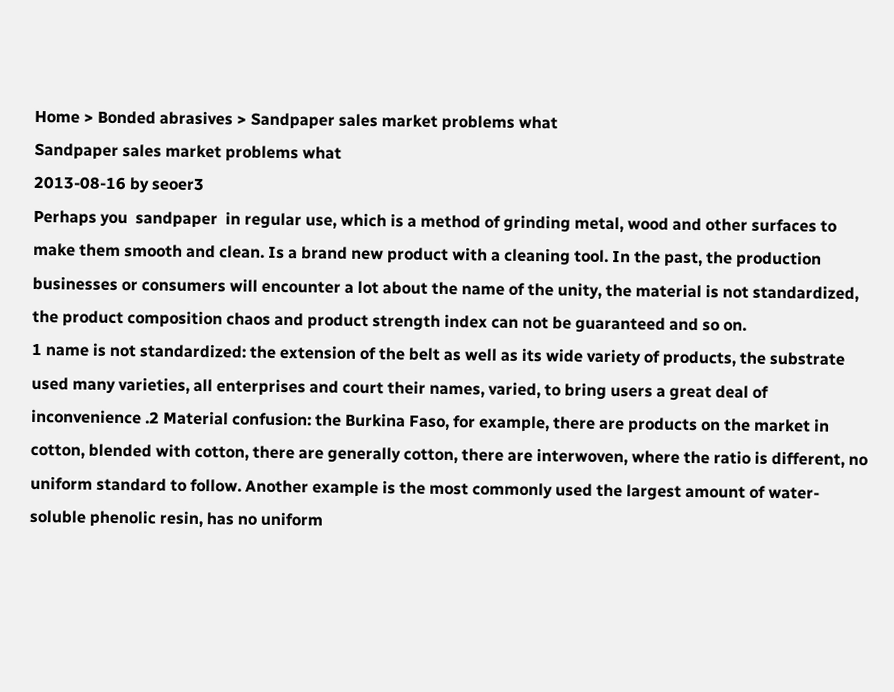Home > Bonded abrasives > Sandpaper sales market problems what
Sandpaper sales market problems what
2013-08-16 by seoer3
Perhaps you  sandpaper  in regular use, which is a method of grinding metal, wood and other surfaces to make them smooth and clean. Is a brand new product with a cleaning tool. In the past, the production businesses or consumers will encounter a lot about the name of the unity, the material is not standardized, the product composition chaos and product strength index can not be guaranteed and so on.
1 name is not standardized: the extension of the belt as well as its wide variety of products, the substrate used many varieties, all enterprises and court their names, varied, to bring users a great deal of inconvenience .2 Material confusion: the Burkina Faso, for example, there are products on the market in cotton, blended with cotton, there are generally cotton, there are interwoven, where the ratio is different, no uniform standard to follow. Another example is the most commonly used the largest amount of water-soluble phenolic resin, has no uniform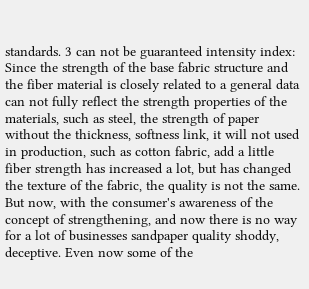standards. 3 can not be guaranteed intensity index: Since the strength of the base fabric structure and the fiber material is closely related to a general data can not fully reflect the strength properties of the materials, such as steel, the strength of paper without the thickness, softness link, it will not used in production, such as cotton fabric, add a little fiber strength has increased a lot, but has changed the texture of the fabric, the quality is not the same. But now, with the consumer's awareness of the concept of strengthening, and now there is no way for a lot of businesses sandpaper quality shoddy, deceptive. Even now some of the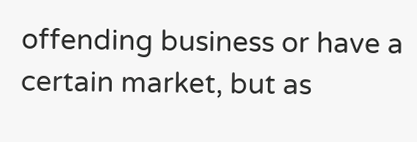offending business or have a certain market, but as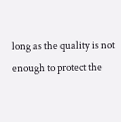long as the quality is not enough to protect the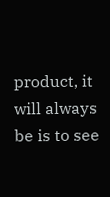product, it will always be is to see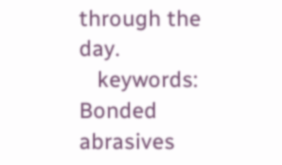through the day.
   keywords:    Bonded abrasives